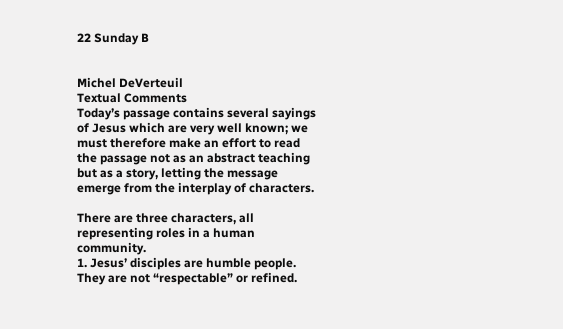22 Sunday B


Michel DeVerteuil
Textual Comments
Today’s passage contains several sayings of Jesus which are very well known; we must therefore make an effort to read the passage not as an abstract teaching but as a story, letting the message emerge from the interplay of characters.

There are three characters, all representing roles in a human community.
1. Jesus’ disciples are humble people. They are not “respectable” or refined.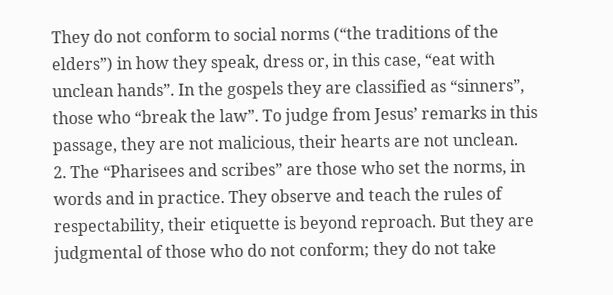They do not conform to social norms (“the traditions of the elders”) in how they speak, dress or, in this case, “eat with unclean hands”. In the gospels they are classified as “sinners”, those who “break the law”. To judge from Jesus’ remarks in this passage, they are not malicious, their hearts are not unclean.
2. The “Pharisees and scribes” are those who set the norms, in words and in practice. They observe and teach the rules of respectability, their etiquette is beyond reproach. But they are judgmental of those who do not conform; they do not take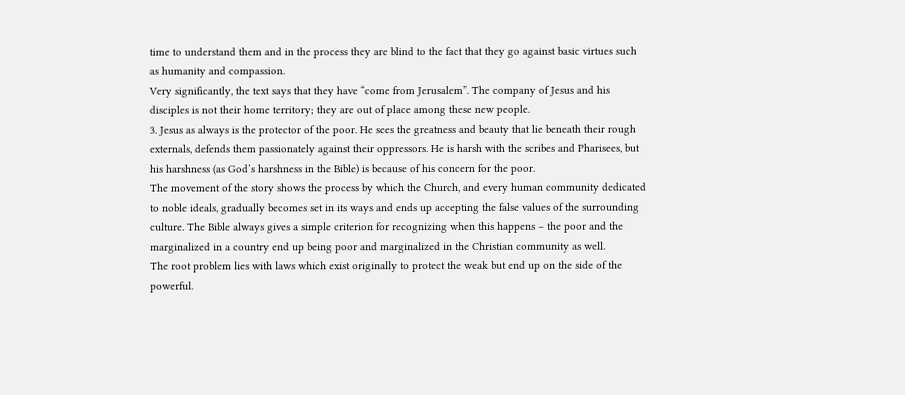time to understand them and in the process they are blind to the fact that they go against basic virtues such as humanity and compassion.
Very significantly, the text says that they have “come from Jerusalem”. The company of Jesus and his disciples is not their home territory; they are out of place among these new people.
3. Jesus as always is the protector of the poor. He sees the greatness and beauty that lie beneath their rough externals, defends them passionately against their oppressors. He is harsh with the scribes and Pharisees, but his harshness (as God’s harshness in the Bible) is because of his concern for the poor.
The movement of the story shows the process by which the Church, and every human community dedicated to noble ideals, gradually becomes set in its ways and ends up accepting the false values of the surrounding culture. The Bible always gives a simple criterion for recognizing when this happens – the poor and the marginalized in a country end up being poor and marginalized in the Christian community as well.
The root problem lies with laws which exist originally to protect the weak but end up on the side of the powerful.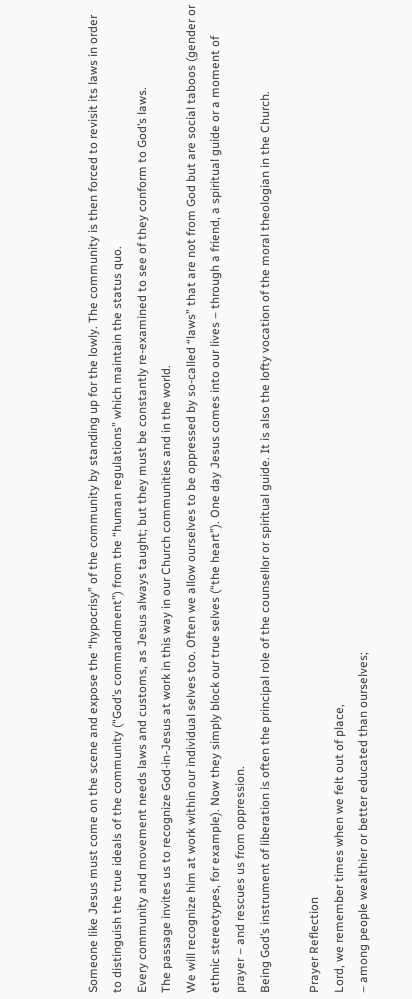Someone like Jesus must come on the scene and expose the “hypocrisy” of the community by standing up for the lowly. The community is then forced to revisit its laws in order to distinguish the true ideals of the community (“God’s commandment”) from the “human regulations” which maintain the status quo.
Every community and movement needs laws and customs, as Jesus always taught; but they must be constantly re-examined to see of they conform to God’s laws.
The passage invites us to recognize God-in-Jesus at work in this way in our Church communities and in the world.
We will recognize him at work within our individual selves too. Often we allow ourselves to be oppressed by so-called “laws” that are not from God but are social taboos (gender or ethnic stereotypes, for example). Now they simply block our true selves (“the heart”). One day Jesus comes into our lives – through a friend, a spiritual guide or a moment of prayer – and rescues us from oppression.
Being God’s instrument of liberation is often the principal role of the counsellor or spiritual guide. It is also the lofty vocation of the moral theologian in the Church.

Prayer Reflection
Lord, we remember times when we felt out of place,
– among people wealthier or better educated than ourselves;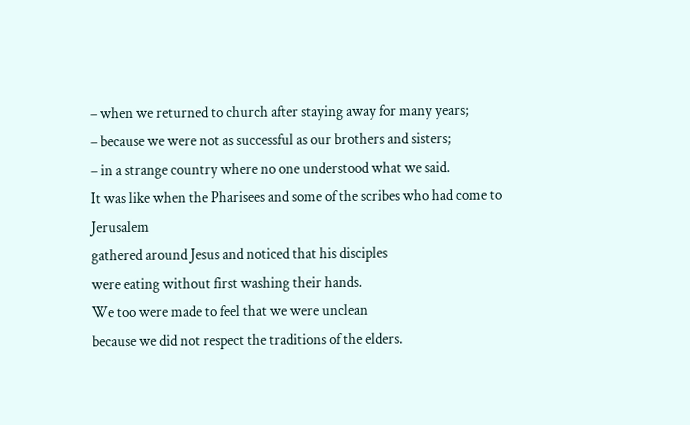– when we returned to church after staying away for many years;
– because we were not as successful as our brothers and sisters;
– in a strange country where no one understood what we said.
It was like when the Pharisees and some of the scribes who had come to Jerusalem
gathered around Jesus and noticed that his disciples
were eating without first washing their hands.
We too were made to feel that we were unclean
because we did not respect the traditions of the elders.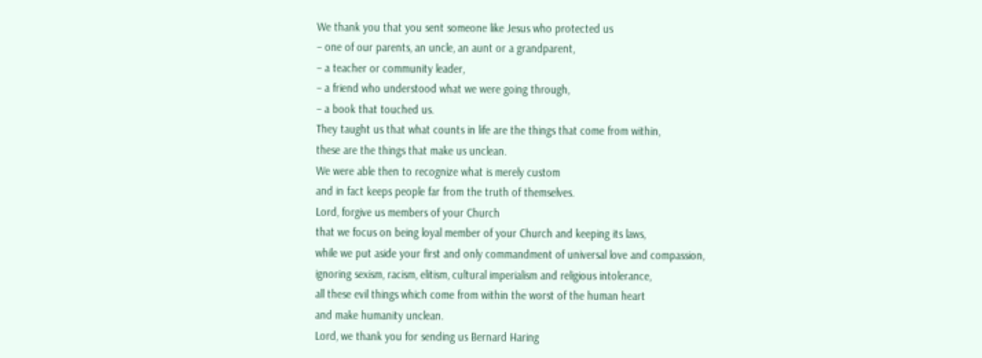We thank you that you sent someone like Jesus who protected us
– one of our parents, an uncle, an aunt or a grandparent,
– a teacher or community leader,
– a friend who understood what we were going through,
– a book that touched us.
They taught us that what counts in life are the things that come from within,
these are the things that make us unclean.
We were able then to recognize what is merely custom
and in fact keeps people far from the truth of themselves.
Lord, forgive us members of your Church
that we focus on being loyal member of your Church and keeping its laws,
while we put aside your first and only commandment of universal love and compassion,
ignoring sexism, racism, elitism, cultural imperialism and religious intolerance,
all these evil things which come from within the worst of the human heart
and make humanity unclean.
Lord, we thank you for sending us Bernard Haring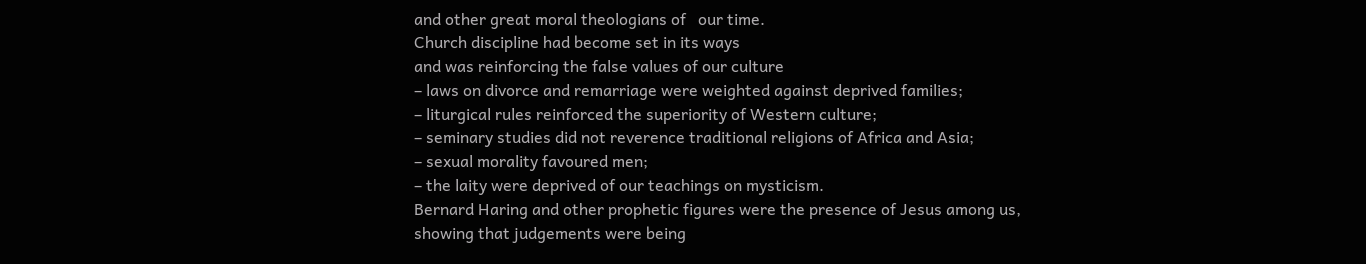and other great moral theologians of   our time.
Church discipline had become set in its ways
and was reinforcing the false values of our culture
– laws on divorce and remarriage were weighted against deprived families;
– liturgical rules reinforced the superiority of Western culture;
– seminary studies did not reverence traditional religions of Africa and Asia;
– sexual morality favoured men;
– the laity were deprived of our teachings on mysticism.
Bernard Haring and other prophetic figures were the presence of Jesus among us,
showing that judgements were being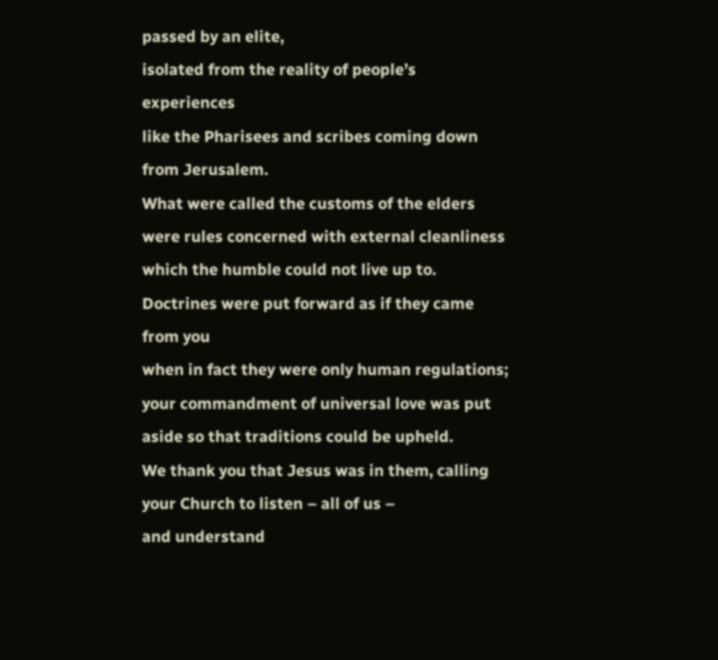passed by an elite,
isolated from the reality of people’s experiences
like the Pharisees and scribes coming down from Jerusalem.
What were called the customs of the elders were rules concerned with external cleanliness
which the humble could not live up to.
Doctrines were put forward as if they came from you
when in fact they were only human regulations;
your commandment of universal love was put aside so that traditions could be upheld.
We thank you that Jesus was in them, calling your Church to listen – all of us –
and understand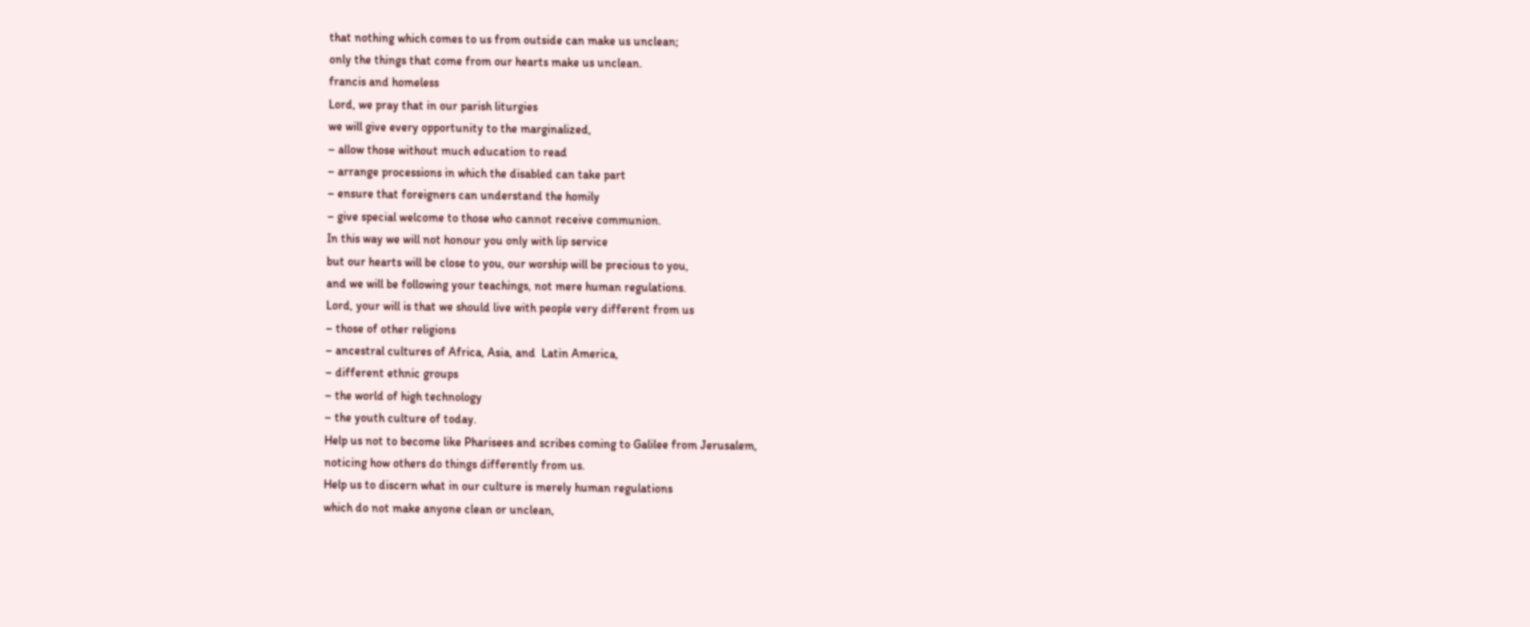that nothing which comes to us from outside can make us unclean;
only the things that come from our hearts make us unclean.
francis and homeless
Lord, we pray that in our parish liturgies
we will give every opportunity to the marginalized,
– allow those without much education to read
– arrange processions in which the disabled can take part
– ensure that foreigners can understand the homily
– give special welcome to those who cannot receive communion.
In this way we will not honour you only with lip service
but our hearts will be close to you, our worship will be precious to you,
and we will be following your teachings, not mere human regulations.
Lord, your will is that we should live with people very different from us
– those of other religions
– ancestral cultures of Africa, Asia, and  Latin America,
– different ethnic groups
– the world of high technology
– the youth culture of today.
Help us not to become like Pharisees and scribes coming to Galilee from Jerusalem,
noticing how others do things differently from us.
Help us to discern what in our culture is merely human regulations
which do not make anyone clean or unclean,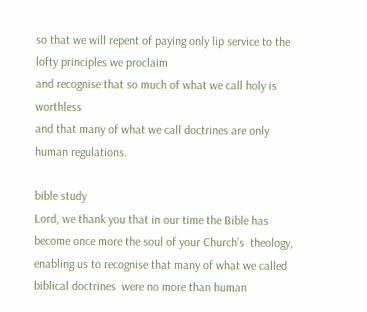so that we will repent of paying only lip service to the lofty principles we proclaim
and recognise that so much of what we call holy is worthless
and that many of what we call doctrines are only human regulations.

bible study
Lord, we thank you that in our time the Bible has become once more the soul of your Church’s  theology,  enabling us to recognise that many of what we called biblical doctrines  were no more than human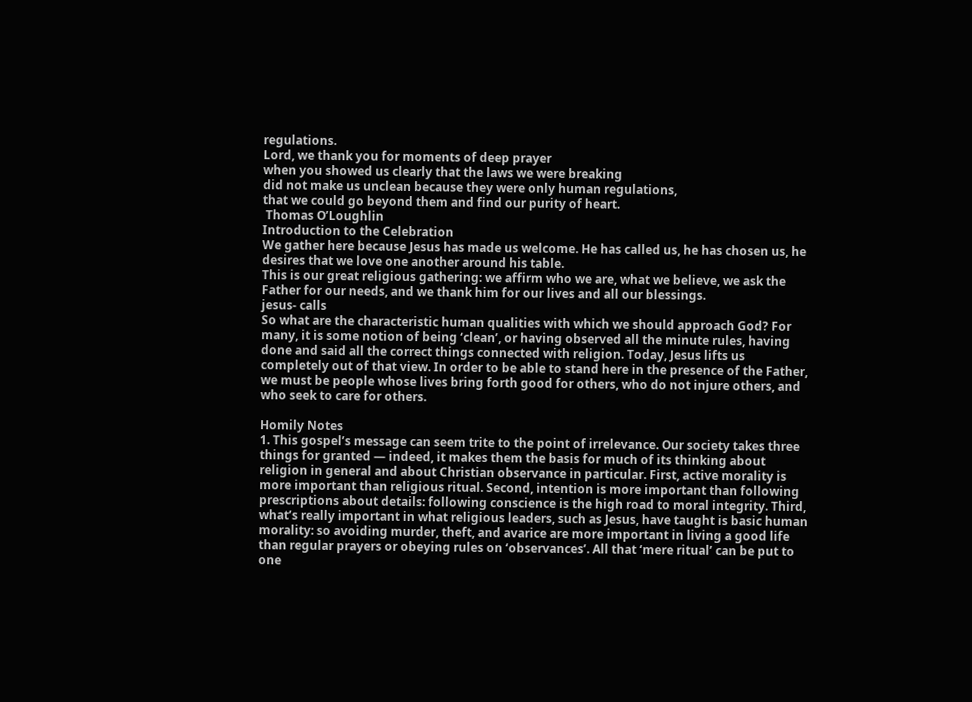regulations.
Lord, we thank you for moments of deep prayer
when you showed us clearly that the laws we were breaking
did not make us unclean because they were only human regulations,
that we could go beyond them and find our purity of heart.
 Thomas O’Loughlin
Introduction to the Celebration
We gather here because Jesus has made us welcome. He has called us, he has chosen us, he desires that we love one another around his table.
This is our great religious gathering: we affirm who we are, what we believe, we ask the Father for our needs, and we thank him for our lives and all our blessings.
jesus- calls
So what are the characteristic human qualities with which we should approach God? For many, it is some notion of being ‘clean’, or having observed all the minute rules, having done and said all the correct things connected with religion. Today, Jesus lifts us completely out of that view. In order to be able to stand here in the presence of the Father, we must be people whose lives bring forth good for others, who do not injure others, and who seek to care for others.

Homily Notes
1. This gospel’s message can seem trite to the point of irrelevance. Our society takes three things for granted — indeed, it makes them the basis for much of its thinking about religion in general and about Christian observance in particular. First, active morality is more important than religious ritual. Second, intention is more important than following prescriptions about details: following conscience is the high road to moral integrity. Third, what’s really important in what religious leaders, such as Jesus, have taught is basic human morality: so avoiding murder, theft, and avarice are more important in living a good life than regular prayers or obeying rules on ‘observances’. All that ‘mere ritual’ can be put to one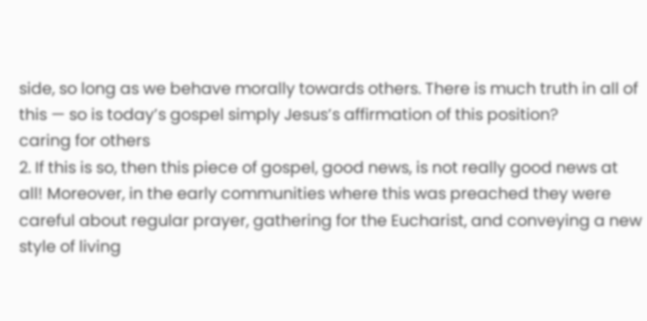side, so long as we behave morally towards others. There is much truth in all of this — so is today’s gospel simply Jesus’s affirmation of this position?
caring for others
2. If this is so, then this piece of gospel, good news, is not really good news at all! Moreover, in the early communities where this was preached they were careful about regular prayer, gathering for the Eucharist, and conveying a new style of living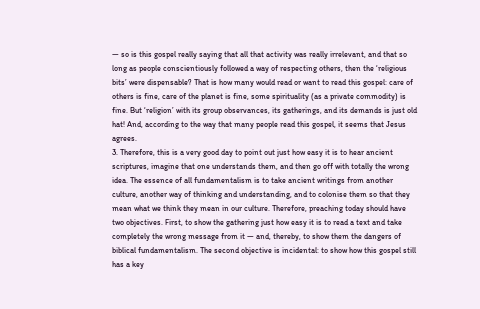— so is this gospel really saying that all that activity was really irrelevant, and that so long as people conscientiously followed a way of respecting others, then the ‘religious bits’ were dispensable? That is how many would read or want to read this gospel: care of others is fine, care of the planet is fine, some spirituality (as a private commodity) is fine. But ‘religion’ with its group observances, its gatherings, and its demands is just old hat! And, according to the way that many people read this gospel, it seems that Jesus agrees.
3. Therefore, this is a very good day to point out just how easy it is to hear ancient scriptures, imagine that one understands them, and then go off with totally the wrong idea. The essence of all fundamentalism is to take ancient writings from another culture, another way of thinking and understanding, and to colonise them so that they mean what we think they mean in our culture. Therefore, preaching today should have two objectives. First, to show the gathering just how easy it is to read a text and take completely the wrong message from it — and, thereby, to show them the dangers of biblical fundamentalism. The second objective is incidental: to show how this gospel still has a key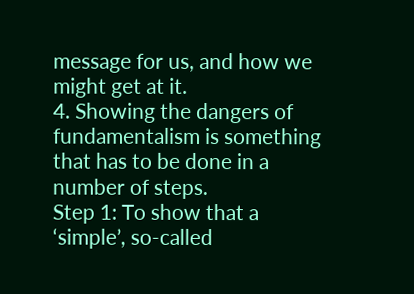message for us, and how we might get at it.
4. Showing the dangers of fundamentalism is something that has to be done in a number of steps.
Step 1: To show that a ‘simple’, so-called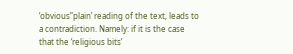‘obvious”plain’ reading of the text, leads to a contradiction. Namely: if it is the case that the ‘religious bits’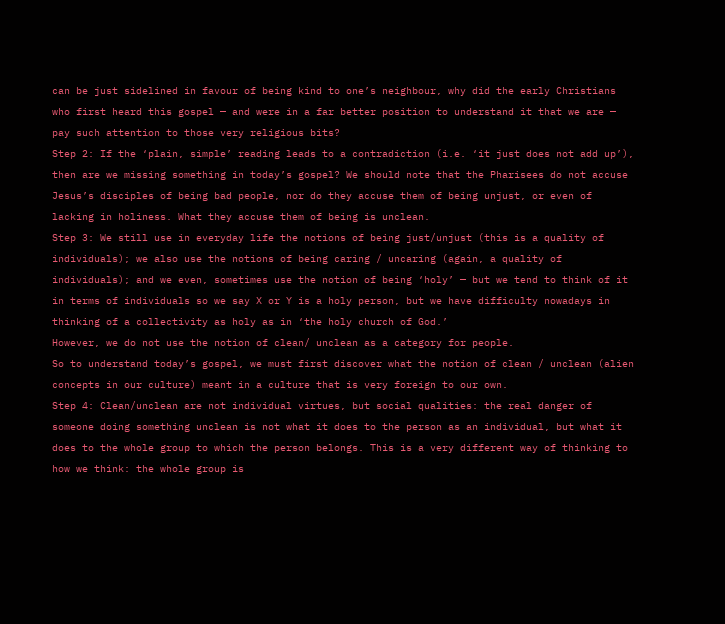can be just sidelined in favour of being kind to one’s neighbour, why did the early Christians who first heard this gospel — and were in a far better position to understand it that we are — pay such attention to those very religious bits?
Step 2: If the ‘plain, simple’ reading leads to a contradiction (i.e. ‘it just does not add up’), then are we missing something in today’s gospel? We should note that the Pharisees do not accuse Jesus’s disciples of being bad people, nor do they accuse them of being unjust, or even of lacking in holiness. What they accuse them of being is unclean.
Step 3: We still use in everyday life the notions of being just/unjust (this is a quality of individuals); we also use the notions of being caring / uncaring (again, a quality of individuals); and we even, sometimes use the notion of being ‘holy’ — but we tend to think of it in terms of individuals so we say X or Y is a holy person, but we have difficulty nowadays in thinking of a collectivity as holy as in ‘the holy church of God.’
However, we do not use the notion of clean/ unclean as a category for people.
So to understand today’s gospel, we must first discover what the notion of clean / unclean (alien concepts in our culture) meant in a culture that is very foreign to our own.
Step 4: Clean/unclean are not individual virtues, but social qualities: the real danger of someone doing something unclean is not what it does to the person as an individual, but what it does to the whole group to which the person belongs. This is a very different way of thinking to how we think: the whole group is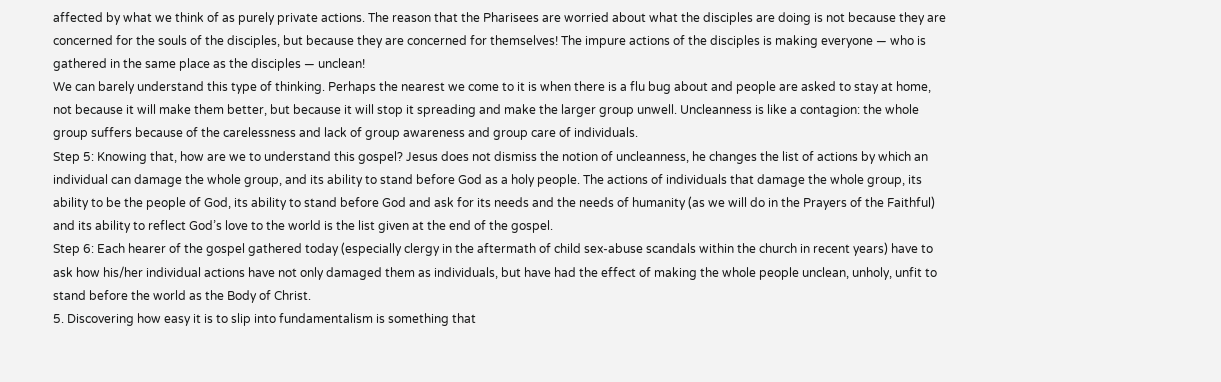affected by what we think of as purely private actions. The reason that the Pharisees are worried about what the disciples are doing is not because they are concerned for the souls of the disciples, but because they are concerned for themselves! The impure actions of the disciples is making everyone — who is gathered in the same place as the disciples — unclean!
We can barely understand this type of thinking. Perhaps the nearest we come to it is when there is a flu bug about and people are asked to stay at home, not because it will make them better, but because it will stop it spreading and make the larger group unwell. Uncleanness is like a contagion: the whole group suffers because of the carelessness and lack of group awareness and group care of individuals.
Step 5: Knowing that, how are we to understand this gospel? Jesus does not dismiss the notion of uncleanness, he changes the list of actions by which an individual can damage the whole group, and its ability to stand before God as a holy people. The actions of individuals that damage the whole group, its ability to be the people of God, its ability to stand before God and ask for its needs and the needs of humanity (as we will do in the Prayers of the Faithful) and its ability to reflect God’s love to the world is the list given at the end of the gospel.
Step 6: Each hearer of the gospel gathered today (especially clergy in the aftermath of child sex-abuse scandals within the church in recent years) have to ask how his/her individual actions have not only damaged them as individuals, but have had the effect of making the whole people unclean, unholy, unfit to stand before the world as the Body of Christ.
5. Discovering how easy it is to slip into fundamentalism is something that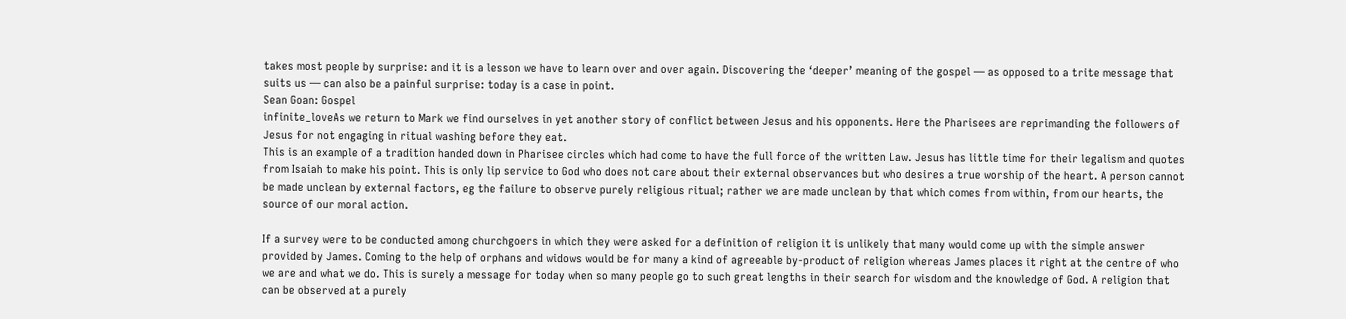takes most people by surprise: and it is a lesson we have to learn over and over again. Discovering the ‘deeper’ meaning of the gospel — as opposed to a trite message that suits us — can also be a painful surprise: today is a case in point.
Sean Goan: Gospel
infinite_loveAs we return to Mark we find ourselves in yet another story of conflict between Jesus and his opponents. Here the Pharisees are reprimanding the followers of Jesus for not engaging in ritual washing before they eat.
This is an example of a tradition handed down in Pharisee circles which had come to have the full force of the written Law. Jesus has little time for their legalism and quotes from Isaiah to make his point. This is only lip service to God who does not care about their external observances but who desires a true worship of the heart. A person cannot be made unclean by external factors, eg the failure to observe purely religious ritual; rather we are made unclean by that which comes from within, from our hearts, the source of our moral action.

If a survey were to be conducted among churchgoers in which they were asked for a definition of religion it is unlikely that many would come up with the simple answer provided by James. Coming to the help of orphans and widows would be for many a kind of agreeable by-product of religion whereas James places it right at the centre of who we are and what we do. This is surely a message for today when so many people go to such great lengths in their search for wisdom and the knowledge of God. A religion that can be observed at a purely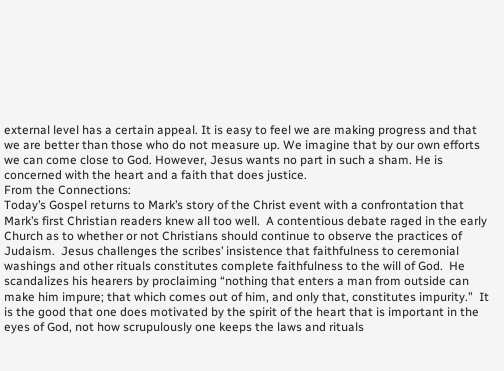external level has a certain appeal. It is easy to feel we are making progress and that we are better than those who do not measure up. We imagine that by our own efforts we can come close to God. However, Jesus wants no part in such a sham. He is concerned with the heart and a faith that does justice.
From the Connections:
Today’s Gospel returns to Mark’s story of the Christ event with a confrontation that Mark’s first Christian readers knew all too well.  A contentious debate raged in the early Church as to whether or not Christians should continue to observe the practices of Judaism.  Jesus challenges the scribes’ insistence that faithfulness to ceremonial washings and other rituals constitutes complete faithfulness to the will of God.  He scandalizes his hearers by proclaiming “nothing that enters a man from outside can make him impure; that which comes out of him, and only that, constitutes impurity.”  It is the good that one does motivated by the spirit of the heart that is important in the eyes of God, not how scrupulously one keeps the laws and rituals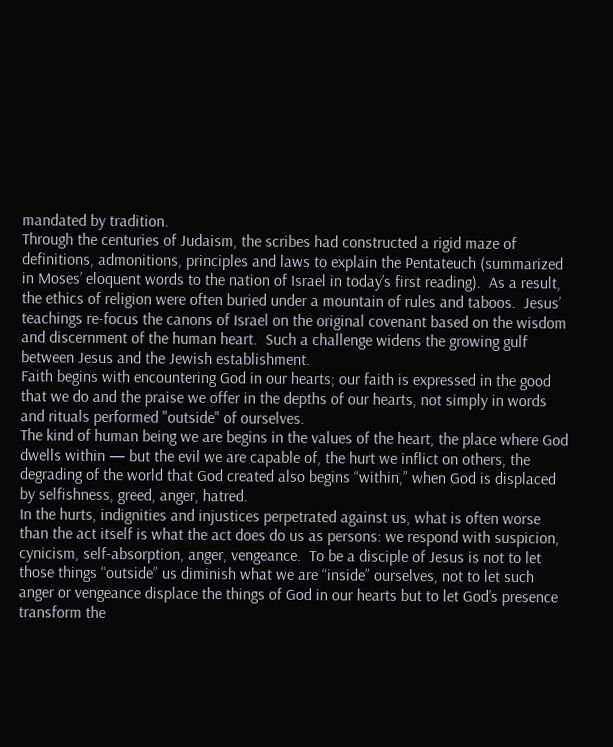mandated by tradition.
Through the centuries of Judaism, the scribes had constructed a rigid maze of definitions, admonitions, principles and laws to explain the Pentateuch (summarized in Moses’ eloquent words to the nation of Israel in today’s first reading).  As a result, the ethics of religion were often buried under a mountain of rules and taboos.  Jesus’ teachings re-focus the canons of Israel on the original covenant based on the wisdom and discernment of the human heart.  Such a challenge widens the growing gulf between Jesus and the Jewish establishment.
Faith begins with encountering God in our hearts; our faith is expressed in the good that we do and the praise we offer in the depths of our hearts, not simply in words and rituals performed "outside" of ourselves.
The kind of human being we are begins in the values of the heart, the place where God dwells within — but the evil we are capable of, the hurt we inflict on others, the degrading of the world that God created also begins “within,” when God is displaced by selfishness, greed, anger, hatred.
In the hurts, indignities and injustices perpetrated against us, what is often worse than the act itself is what the act does do us as persons: we respond with suspicion, cynicism, self-absorption, anger, vengeance.  To be a disciple of Jesus is not to let those things “outside” us diminish what we are “inside” ourselves, not to let such anger or vengeance displace the things of God in our hearts but to let God’s presence transform the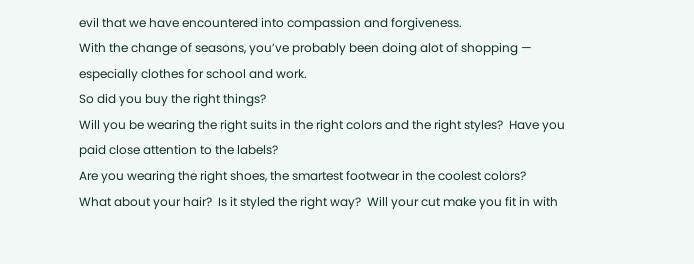evil that we have encountered into compassion and forgiveness.
With the change of seasons, you’ve probably been doing alot of shopping — especially clothes for school and work.
So did you buy the right things?
Will you be wearing the right suits in the right colors and the right styles?  Have you paid close attention to the labels?
Are you wearing the right shoes, the smartest footwear in the coolest colors?
What about your hair?  Is it styled the right way?  Will your cut make you fit in with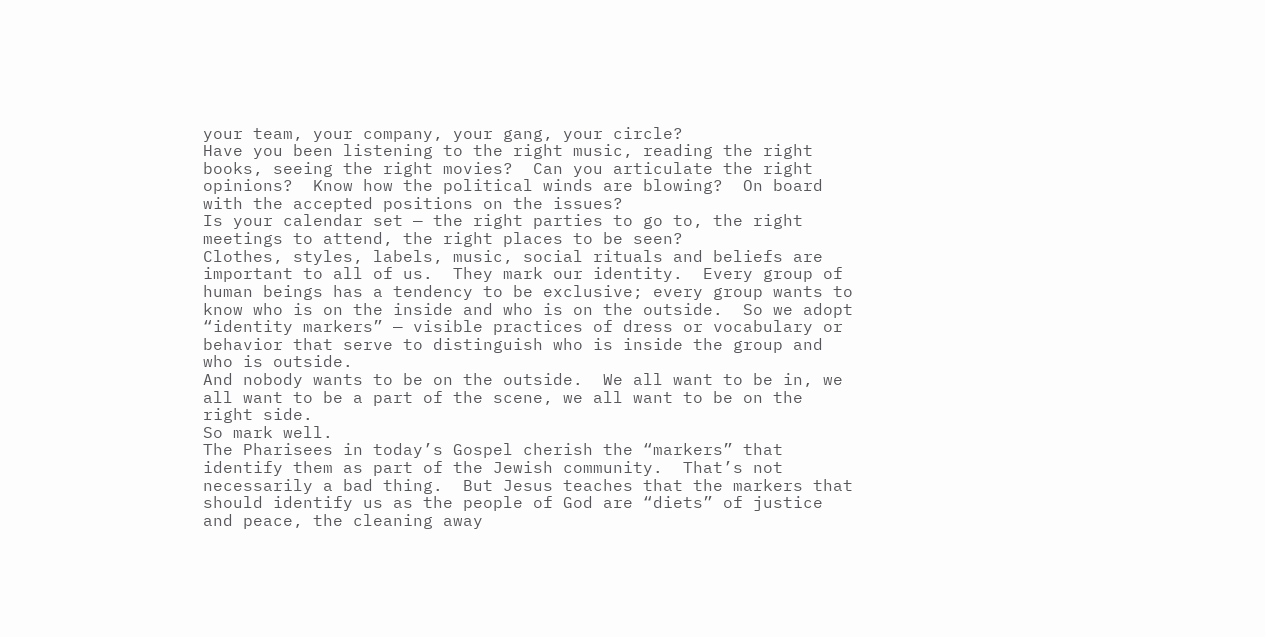your team, your company, your gang, your circle?
Have you been listening to the right music, reading the right books, seeing the right movies?  Can you articulate the right opinions?  Know how the political winds are blowing?  On board with the accepted positions on the issues?
Is your calendar set — the right parties to go to, the right meetings to attend, the right places to be seen?
Clothes, styles, labels, music, social rituals and beliefs are important to all of us.  They mark our identity.  Every group of human beings has a tendency to be exclusive; every group wants to know who is on the inside and who is on the outside.  So we adopt “identity markers” — visible practices of dress or vocabulary or behavior that serve to distinguish who is inside the group and who is outside.
And nobody wants to be on the outside.  We all want to be in, we all want to be a part of the scene, we all want to be on the right side.
So mark well.
The Pharisees in today’s Gospel cherish the “markers” that identify them as part of the Jewish community.  That’s not necessarily a bad thing.  But Jesus teaches that the markers that should identify us as the people of God are “diets” of justice and peace, the cleaning away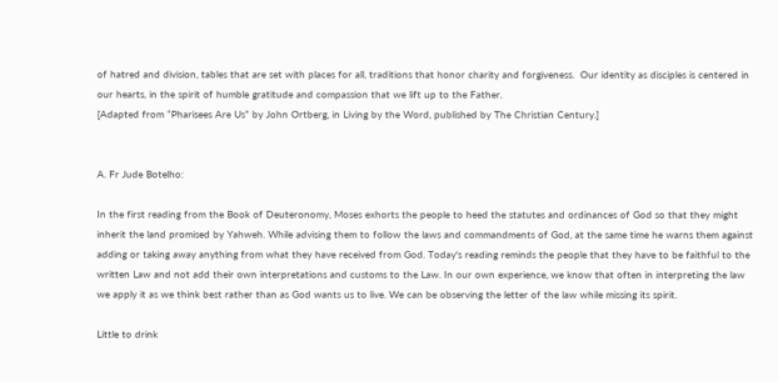of hatred and division, tables that are set with places for all, traditions that honor charity and forgiveness.  Our identity as disciples is centered in our hearts, in the spirit of humble gratitude and compassion that we lift up to the Father.
[Adapted from “Pharisees Are Us” by John Ortberg, in Living by the Word, published by The Christian Century.]


A. Fr Jude Botelho:

In the first reading from the Book of Deuteronomy, Moses exhorts the people to heed the statutes and ordinances of God so that they might inherit the land promised by Yahweh. While advising them to follow the laws and commandments of God, at the same time he warns them against adding or taking away anything from what they have received from God. Today's reading reminds the people that they have to be faithful to the written Law and not add their own interpretations and customs to the Law. In our own experience, we know that often in interpreting the law we apply it as we think best rather than as God wants us to live. We can be observing the letter of the law while missing its spirit.

Little to drink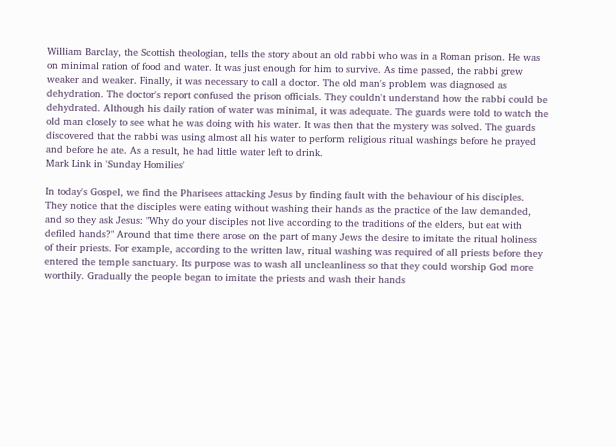William Barclay, the Scottish theologian, tells the story about an old rabbi who was in a Roman prison. He was on minimal ration of food and water. It was just enough for him to survive. As time passed, the rabbi grew weaker and weaker. Finally, it was necessary to call a doctor. The old man's problem was diagnosed as dehydration. The doctor's report confused the prison officials. They couldn't understand how the rabbi could be dehydrated. Although his daily ration of water was minimal, it was adequate. The guards were told to watch the old man closely to see what he was doing with his water. It was then that the mystery was solved. The guards discovered that the rabbi was using almost all his water to perform religious ritual washings before he prayed and before he ate. As a result, he had little water left to drink.
Mark Link in 'Sunday Homilies'

In today's Gospel, we find the Pharisees attacking Jesus by finding fault with the behaviour of his disciples. They notice that the disciples were eating without washing their hands as the practice of the law demanded, and so they ask Jesus: "Why do your disciples not live according to the traditions of the elders, but eat with defiled hands?" Around that time there arose on the part of many Jews the desire to imitate the ritual holiness of their priests. For example, according to the written law, ritual washing was required of all priests before they entered the temple sanctuary. Its purpose was to wash all uncleanliness so that they could worship God more worthily. Gradually the people began to imitate the priests and wash their hands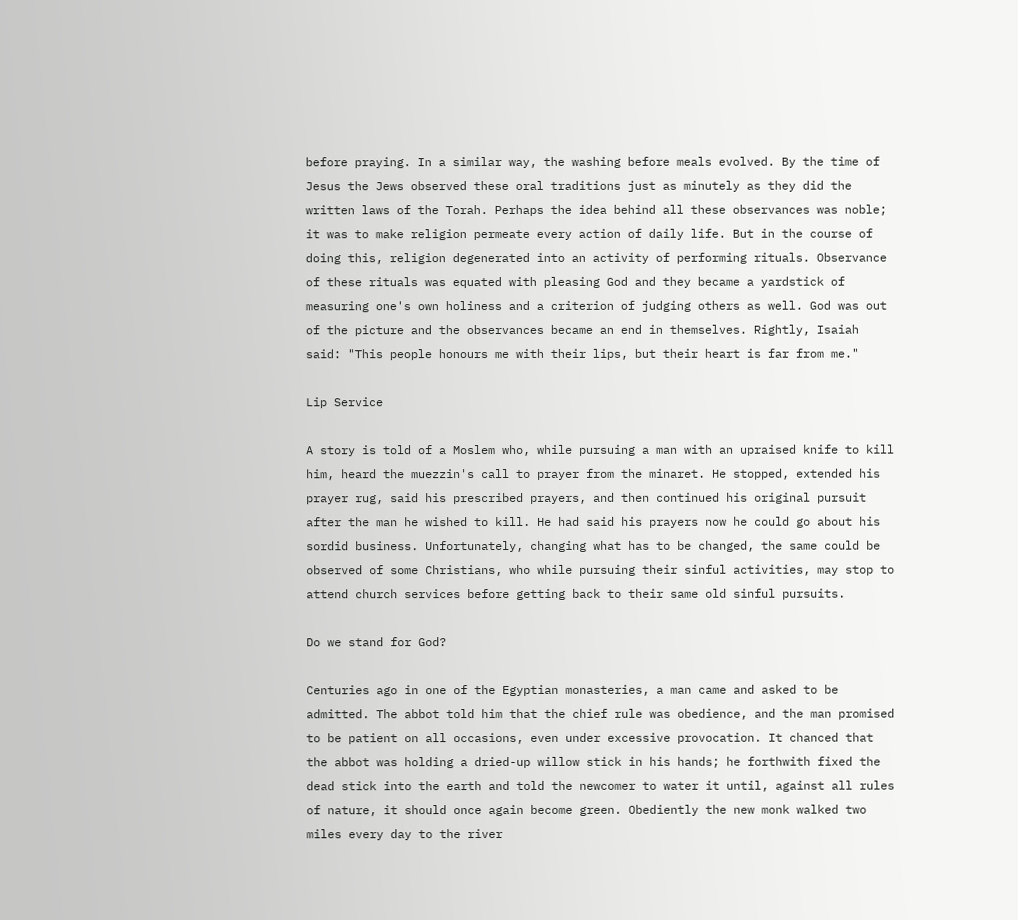before praying. In a similar way, the washing before meals evolved. By the time of Jesus the Jews observed these oral traditions just as minutely as they did the written laws of the Torah. Perhaps the idea behind all these observances was noble; it was to make religion permeate every action of daily life. But in the course of doing this, religion degenerated into an activity of performing rituals. Observance of these rituals was equated with pleasing God and they became a yardstick of measuring one's own holiness and a criterion of judging others as well. God was out of the picture and the observances became an end in themselves. Rightly, Isaiah said: "This people honours me with their lips, but their heart is far from me."

Lip Service

A story is told of a Moslem who, while pursuing a man with an upraised knife to kill him, heard the muezzin's call to prayer from the minaret. He stopped, extended his prayer rug, said his prescribed prayers, and then continued his original pursuit after the man he wished to kill. He had said his prayers now he could go about his sordid business. Unfortunately, changing what has to be changed, the same could be observed of some Christians, who while pursuing their sinful activities, may stop to attend church services before getting back to their same old sinful pursuits.

Do we stand for God?

Centuries ago in one of the Egyptian monasteries, a man came and asked to be admitted. The abbot told him that the chief rule was obedience, and the man promised to be patient on all occasions, even under excessive provocation. It chanced that the abbot was holding a dried-up willow stick in his hands; he forthwith fixed the dead stick into the earth and told the newcomer to water it until, against all rules of nature, it should once again become green. Obediently the new monk walked two miles every day to the river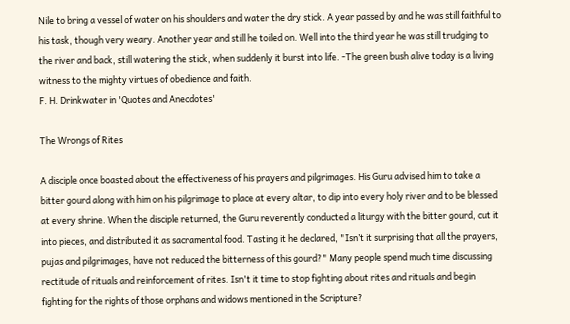Nile to bring a vessel of water on his shoulders and water the dry stick. A year passed by and he was still faithful to his task, though very weary. Another year and still he toiled on. Well into the third year he was still trudging to the river and back, still watering the stick, when suddenly it burst into life. -The green bush alive today is a living witness to the mighty virtues of obedience and faith.
F. H. Drinkwater in 'Quotes and Anecdotes'

The Wrongs of Rites

A disciple once boasted about the effectiveness of his prayers and pilgrimages. His Guru advised him to take a bitter gourd along with him on his pilgrimage to place at every altar, to dip into every holy river and to be blessed at every shrine. When the disciple returned, the Guru reverently conducted a liturgy with the bitter gourd, cut it into pieces, and distributed it as sacramental food. Tasting it he declared, "Isn’t it surprising that all the prayers, pujas and pilgrimages, have not reduced the bitterness of this gourd?" Many people spend much time discussing rectitude of rituals and reinforcement of rites. Isn't it time to stop fighting about rites and rituals and begin fighting for the rights of those orphans and widows mentioned in the Scripture?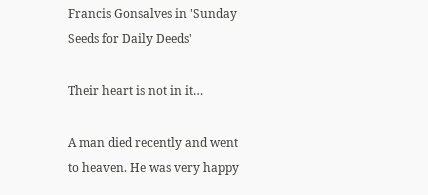Francis Gonsalves in 'Sunday Seeds for Daily Deeds'

Their heart is not in it…

A man died recently and went to heaven. He was very happy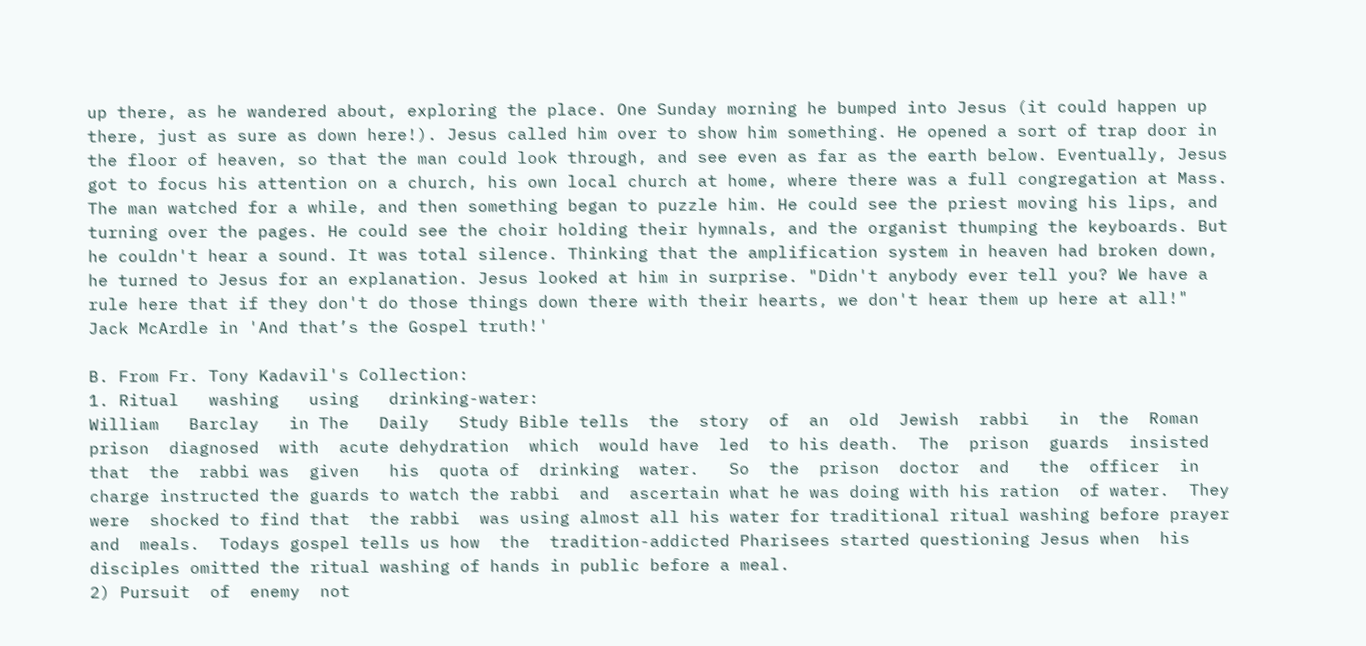up there, as he wandered about, exploring the place. One Sunday morning he bumped into Jesus (it could happen up there, just as sure as down here!). Jesus called him over to show him something. He opened a sort of trap door in the floor of heaven, so that the man could look through, and see even as far as the earth below. Eventually, Jesus got to focus his attention on a church, his own local church at home, where there was a full congregation at Mass. The man watched for a while, and then something began to puzzle him. He could see the priest moving his lips, and turning over the pages. He could see the choir holding their hymnals, and the organist thumping the keyboards. But he couldn't hear a sound. It was total silence. Thinking that the amplification system in heaven had broken down, he turned to Jesus for an explanation. Jesus looked at him in surprise. "Didn't anybody ever tell you? We have a rule here that if they don't do those things down there with their hearts, we don't hear them up here at all!"
Jack McArdle in 'And that’s the Gospel truth!'

B. From Fr. Tony Kadavil's Collection:
1. Ritual   washing   using   drinking-water:
William   Barclay   in The   Daily   Study Bible tells  the  story  of  an  old  Jewish  rabbi   in  the  Roman   prison  diagnosed  with  acute dehydration  which  would have  led  to his death.  The  prison  guards  insisted that  the  rabbi was  given   his  quota of  drinking  water.   So  the  prison  doctor  and   the  officer  in  charge instructed the guards to watch the rabbi  and  ascertain what he was doing with his ration  of water.  They were  shocked to find that  the rabbi  was using almost all his water for traditional ritual washing before prayer  and  meals.  Todays gospel tells us how  the  tradition-addicted Pharisees started questioning Jesus when  his disciples omitted the ritual washing of hands in public before a meal.
2) Pursuit  of  enemy  not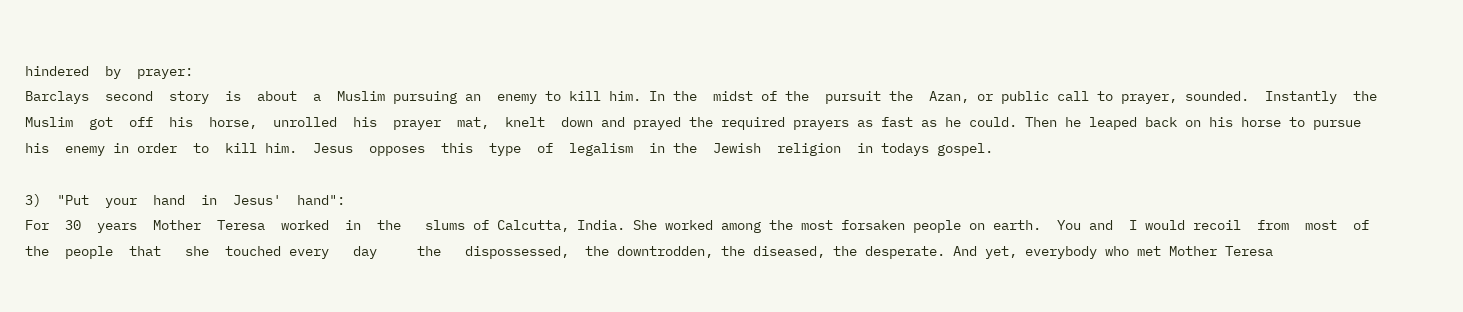hindered  by  prayer:
Barclays  second  story  is  about  a  Muslim pursuing an  enemy to kill him. In the  midst of the  pursuit the  Azan, or public call to prayer, sounded.  Instantly  the  Muslim  got  off  his  horse,  unrolled  his  prayer  mat,  knelt  down and prayed the required prayers as fast as he could. Then he leaped back on his horse to pursue his  enemy in order  to  kill him.  Jesus  opposes  this  type  of  legalism  in the  Jewish  religion  in todays gospel.

3)  "Put  your  hand  in  Jesus'  hand":
For  30  years  Mother  Teresa  worked  in  the   slums of Calcutta, India. She worked among the most forsaken people on earth.  You and  I would recoil  from  most  of  the  people  that   she  touched every   day     the   dispossessed,  the downtrodden, the diseased, the desperate. And yet, everybody who met Mother Teresa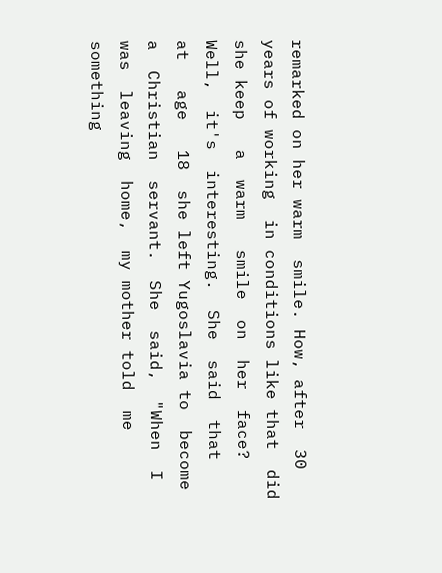remarked on her warm  smile. How, after  30 years of working  in conditions like that  did  she keep   a  warm   smile  on  her  face?  Well,  it's  interesting.  She  said  that   at   age   18  she left Yugoslavia to  become a  Christian  servant.  She  said,  "When  I  was  leaving  home,  my mother told  me  something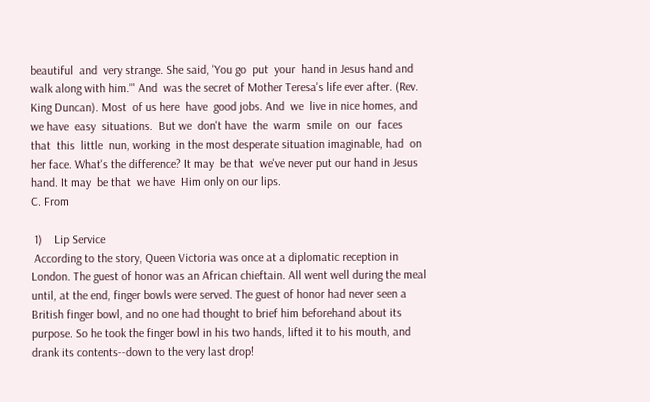beautiful  and  very strange. She said, 'You go  put  your  hand in Jesus hand and  walk along with him.'" And  was the secret of Mother Teresa's life ever after. (Rev. King Duncan). Most  of us here  have  good jobs. And  we  live in nice homes, and  we have  easy  situations.  But we  don't have  the  warm  smile  on  our  faces  that  this  little  nun, working  in the most desperate situation imaginable, had  on her face. What's the difference? It may  be that  we've never put our hand in Jesus hand. It may  be that  we have  Him only on our lips.
C. From

 1)    Lip Service
 According to the story, Queen Victoria was once at a diplomatic reception in London. The guest of honor was an African chieftain. All went well during the meal until, at the end, finger bowls were served. The guest of honor had never seen a British finger bowl, and no one had thought to brief him beforehand about its purpose. So he took the finger bowl in his two hands, lifted it to his mouth, and drank its contents--down to the very last drop!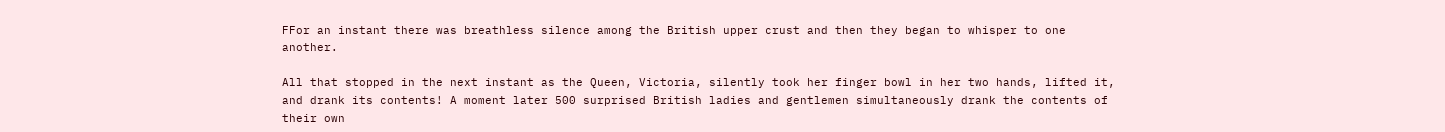FFor an instant there was breathless silence among the British upper crust and then they began to whisper to one another.

All that stopped in the next instant as the Queen, Victoria, silently took her finger bowl in her two hands, lifted it, and drank its contents! A moment later 500 surprised British ladies and gentlemen simultaneously drank the contents of their own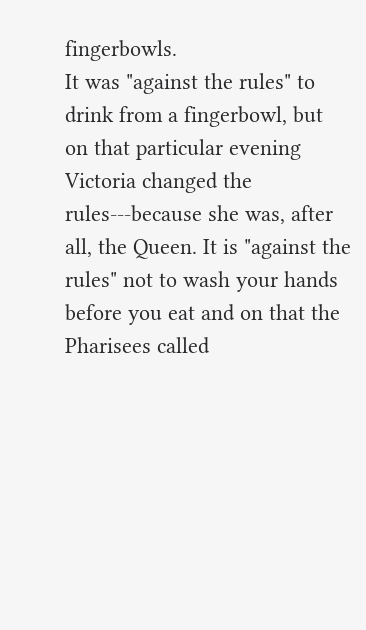fingerbowls.
It was "against the rules" to drink from a fingerbowl, but on that particular evening Victoria changed the rules---because she was, after all, the Queen. It is "against the rules" not to wash your hands before you eat and on that the Pharisees called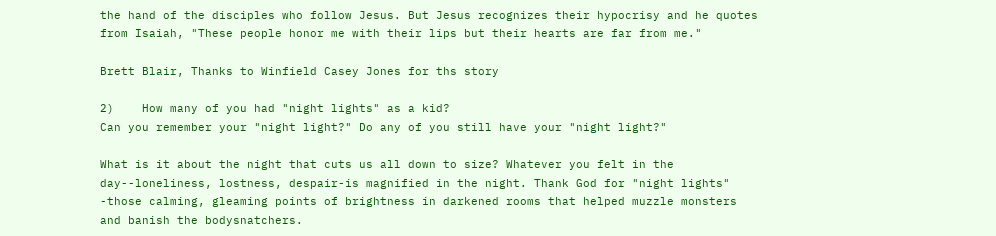the hand of the disciples who follow Jesus. But Jesus recognizes their hypocrisy and he quotes from Isaiah, "These people honor me with their lips but their hearts are far from me."

Brett Blair, Thanks to Winfield Casey Jones for ths story

2)    How many of you had "night lights" as a kid?
Can you remember your "night light?" Do any of you still have your "night light?"

What is it about the night that cuts us all down to size? Whatever you felt in the day--loneliness, lostness, despair-is magnified in the night. Thank God for "night lights" -those calming, gleaming points of brightness in darkened rooms that helped muzzle monsters and banish the bodysnatchers.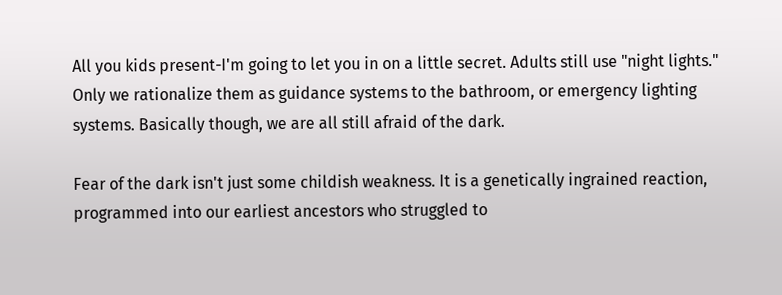All you kids present-I'm going to let you in on a little secret. Adults still use "night lights." Only we rationalize them as guidance systems to the bathroom, or emergency lighting systems. Basically though, we are all still afraid of the dark.

Fear of the dark isn't just some childish weakness. It is a genetically ingrained reaction, programmed into our earliest ancestors who struggled to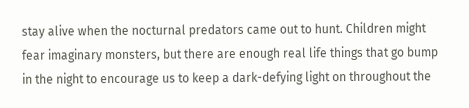stay alive when the nocturnal predators came out to hunt. Children might fear imaginary monsters, but there are enough real life things that go bump in the night to encourage us to keep a dark-defying light on throughout the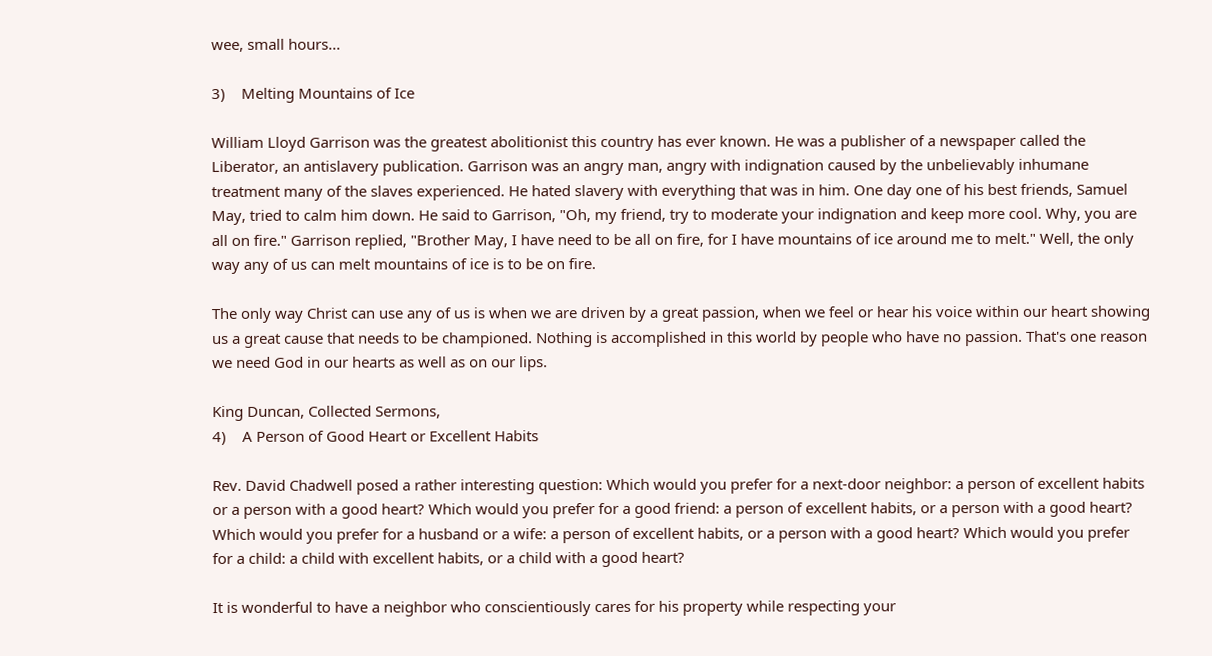wee, small hours...

3)    Melting Mountains of Ice

William Lloyd Garrison was the greatest abolitionist this country has ever known. He was a publisher of a newspaper called the Liberator, an antislavery publication. Garrison was an angry man, angry with indignation caused by the unbelievably inhumane treatment many of the slaves experienced. He hated slavery with everything that was in him. One day one of his best friends, Samuel May, tried to calm him down. He said to Garrison, "Oh, my friend, try to moderate your indignation and keep more cool. Why, you are all on fire." Garrison replied, "Brother May, I have need to be all on fire, for I have mountains of ice around me to melt." Well, the only way any of us can melt mountains of ice is to be on fire.

The only way Christ can use any of us is when we are driven by a great passion, when we feel or hear his voice within our heart showing us a great cause that needs to be championed. Nothing is accomplished in this world by people who have no passion. That's one reason we need God in our hearts as well as on our lips.

King Duncan, Collected Sermons,
4)    A Person of Good Heart or Excellent Habits

Rev. David Chadwell posed a rather interesting question: Which would you prefer for a next-door neighbor: a person of excellent habits or a person with a good heart? Which would you prefer for a good friend: a person of excellent habits, or a person with a good heart? Which would you prefer for a husband or a wife: a person of excellent habits, or a person with a good heart? Which would you prefer for a child: a child with excellent habits, or a child with a good heart?

It is wonderful to have a neighbor who conscientiously cares for his property while respecting your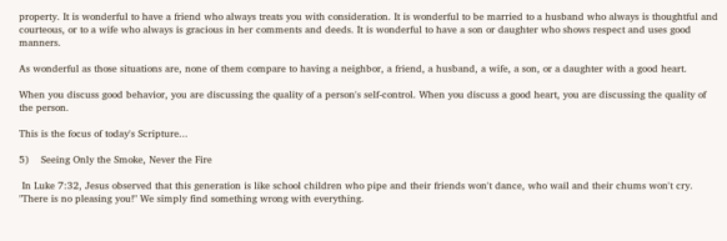property. It is wonderful to have a friend who always treats you with consideration. It is wonderful to be married to a husband who always is thoughtful and courteous, or to a wife who always is gracious in her comments and deeds. It is wonderful to have a son or daughter who shows respect and uses good manners.

As wonderful as those situations are, none of them compare to having a neighbor, a friend, a husband, a wife, a son, or a daughter with a good heart.

When you discuss good behavior, you are discussing the quality of a person's self-control. When you discuss a good heart, you are discussing the quality of the person.

This is the focus of today's Scripture...

5)    Seeing Only the Smoke, Never the Fire

 In Luke 7:32, Jesus observed that this generation is like school children who pipe and their friends won't dance, who wail and their chums won't cry. "There is no pleasing you!" We simply find something wrong with everything.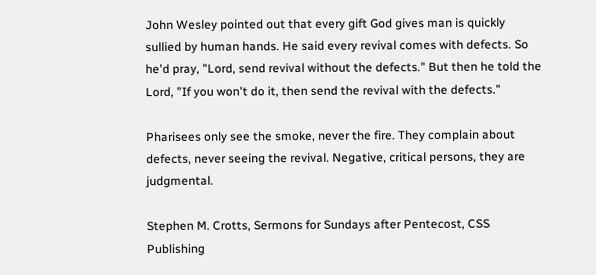John Wesley pointed out that every gift God gives man is quickly sullied by human hands. He said every revival comes with defects. So he'd pray, "Lord, send revival without the defects." But then he told the Lord, "If you won't do it, then send the revival with the defects."

Pharisees only see the smoke, never the fire. They complain about defects, never seeing the revival. Negative, critical persons, they are judgmental.

Stephen M. Crotts, Sermons for Sundays after Pentecost, CSS Publishing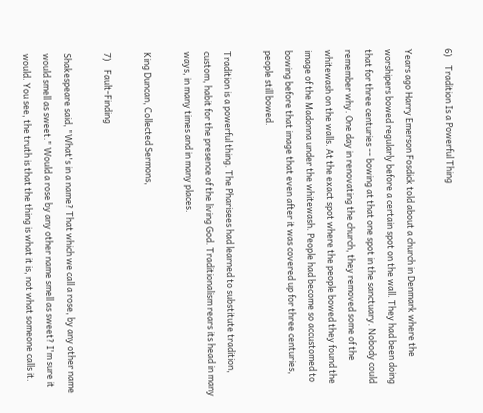6)    Tradition Is a Powerful Thing

Years ago Harry Emerson Fosdick told about a church in Denmark where the worshipers bowed regularly before a certain spot on the wall. They had been doing that for three centuries -- bowing at that one spot in the sanctuary. Nobody could remember why. One day in renovating the church, they removed some of the whitewash on the walls. At the exact spot where the people bowed they found the image of the Madonna under the whitewash. People had become so accustomed to bowing before that image that even after it was covered up for three centuries, people still bowed.

Tradition is a powerful thing. The Pharisees had learned to substitute tradition, custom, habit for the presence of the living God. Traditionalism rears its head in many ways, in many times and in many places.

King Duncan, Collected Sermons,

7)    Fault-Finding

Shakespeare said, "What's in a name? That which we call a rose, by any other name would smell as sweet." Would a rose by any other name smell as sweet? I'm sure it would. You see, the truth is that the thing is what it is, not what someone calls it.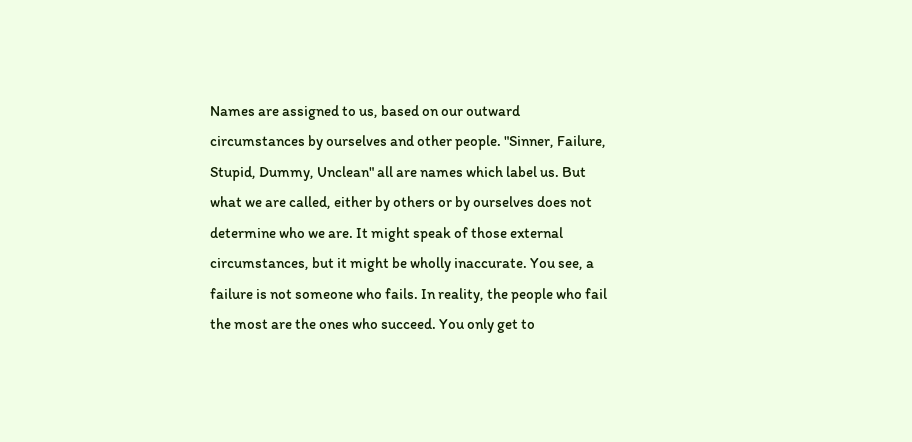Names are assigned to us, based on our outward circumstances by ourselves and other people. "Sinner, Failure, Stupid, Dummy, Unclean" all are names which label us. But what we are called, either by others or by ourselves does not determine who we are. It might speak of those external circumstances, but it might be wholly inaccurate. You see, a failure is not someone who fails. In reality, the people who fail the most are the ones who succeed. You only get to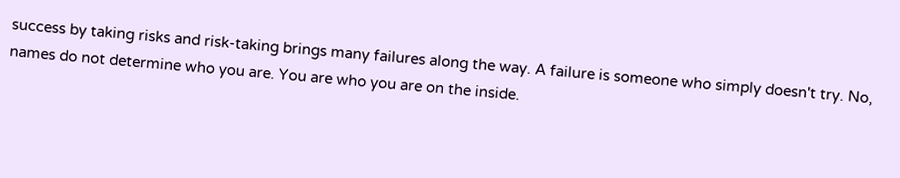success by taking risks and risk-taking brings many failures along the way. A failure is someone who simply doesn't try. No, names do not determine who you are. You are who you are on the inside.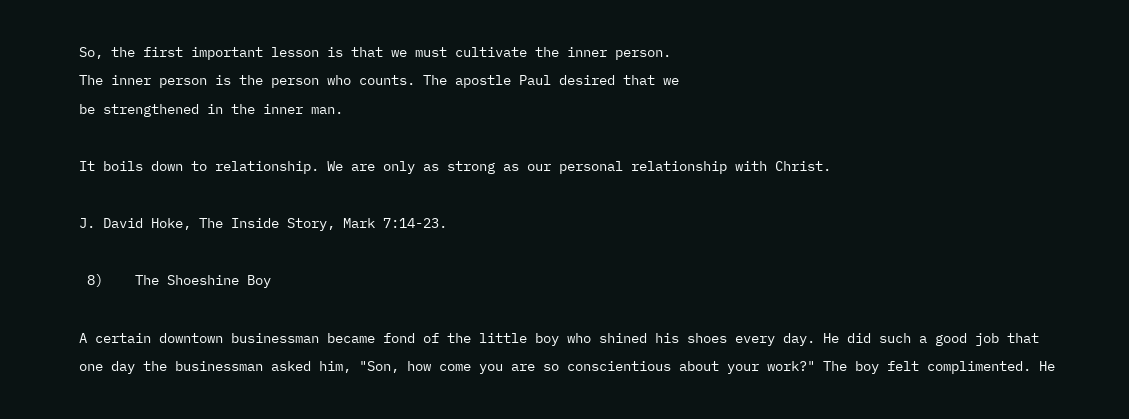So, the first important lesson is that we must cultivate the inner person.
The inner person is the person who counts. The apostle Paul desired that we
be strengthened in the inner man.

It boils down to relationship. We are only as strong as our personal relationship with Christ.

J. David Hoke, The Inside Story, Mark 7:14-23.

 8)    The Shoeshine Boy

A certain downtown businessman became fond of the little boy who shined his shoes every day. He did such a good job that one day the businessman asked him, "Son, how come you are so conscientious about your work?" The boy felt complimented. He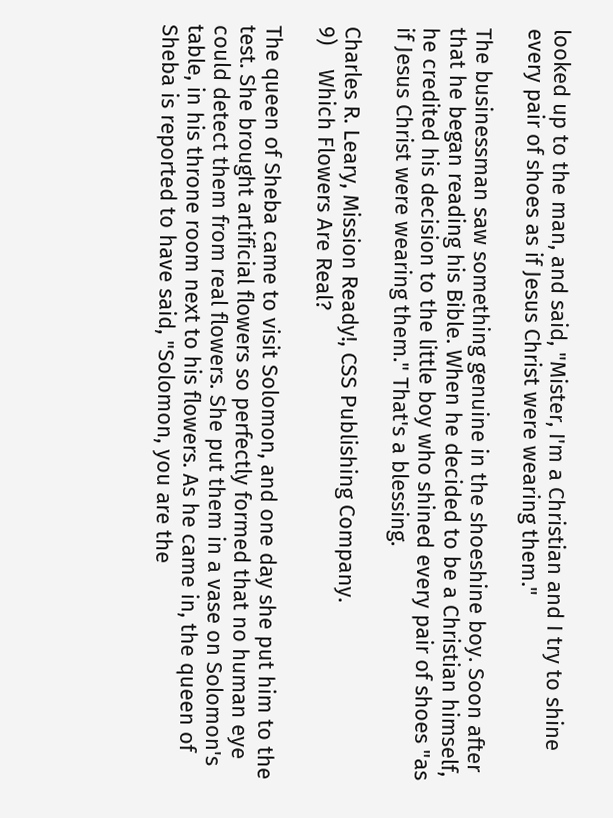looked up to the man, and said, "Mister, I'm a Christian and I try to shine every pair of shoes as if Jesus Christ were wearing them."

The businessman saw something genuine in the shoeshine boy. Soon after that he began reading his Bible. When he decided to be a Christian himself, he credited his decision to the little boy who shined every pair of shoes "as if Jesus Christ were wearing them." That's a blessing.

Charles R. Leary, Mission Ready!, CSS Publishing Company.
9)    Which Flowers Are Real?

The queen of Sheba came to visit Solomon, and one day she put him to the test. She brought artificial flowers so perfectly formed that no human eye could detect them from real flowers. She put them in a vase on Solomon's table, in his throne room next to his flowers. As he came in, the queen of Sheba is reported to have said, "Solomon, you are the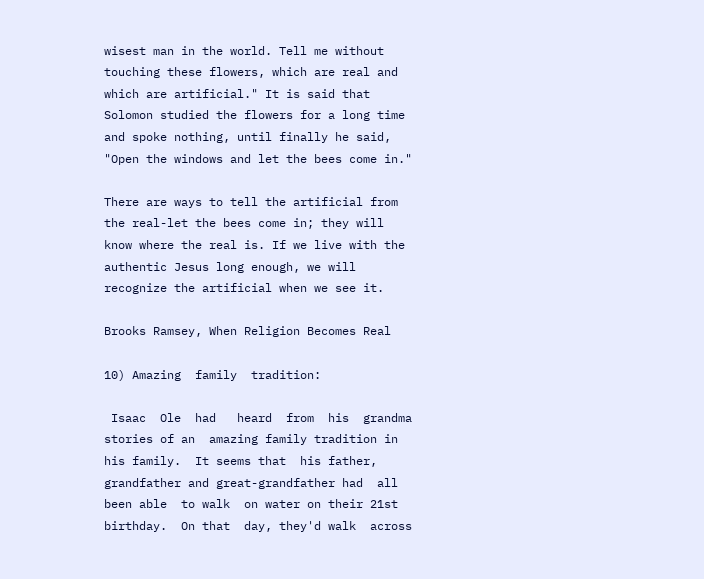wisest man in the world. Tell me without touching these flowers, which are real and which are artificial." It is said that Solomon studied the flowers for a long time and spoke nothing, until finally he said, "Open the windows and let the bees come in."

There are ways to tell the artificial from the real-let the bees come in; they will know where the real is. If we live with the authentic Jesus long enough, we will recognize the artificial when we see it.

Brooks Ramsey, When Religion Becomes Real

10) Amazing  family  tradition:

 Isaac  Ole  had   heard  from  his  grandma stories of an  amazing family tradition in his family.  It seems that  his father,  grandfather and great-grandfather had  all been able  to walk  on water on their 21st birthday.  On that  day, they'd walk  across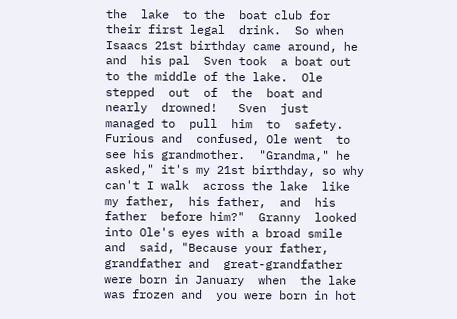the  lake  to the  boat club for their first legal  drink.  So when  Isaacs 21st birthday came around, he and  his pal  Sven took  a boat out to the middle of the lake.  Ole stepped  out  of  the  boat and  nearly  drowned!   Sven  just  managed to  pull  him  to  safety. Furious and  confused, Ole went  to see his grandmother.  "Grandma," he asked," it's my 21st birthday, so why  can't I walk  across the lake  like my father,  his father,  and  his father  before him?"  Granny  looked into Ole's eyes with a broad smile and  said, "Because your father, grandfather and  great-grandfather were born in January  when  the lake was frozen and  you were born in hot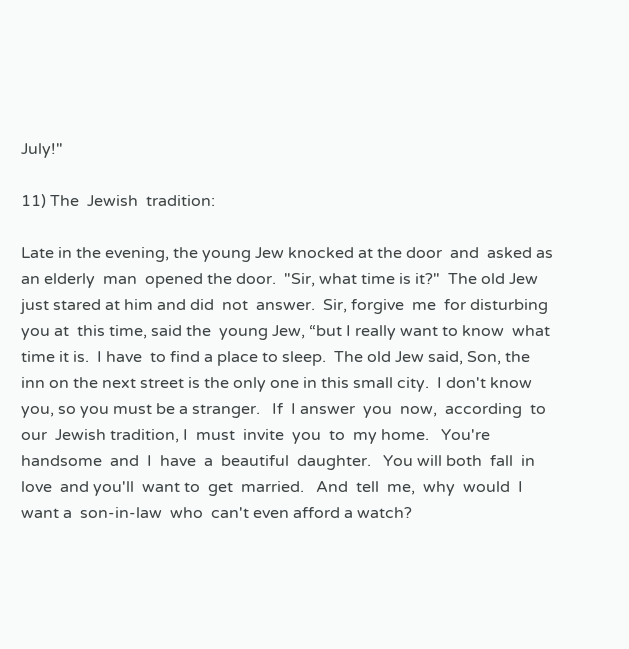July!"

11) The  Jewish  tradition:

Late in the evening, the young Jew knocked at the door  and  asked as an elderly  man  opened the door.  "Sir, what time is it?"  The old Jew just stared at him and did  not  answer.  Sir, forgive  me  for disturbing you at  this time, said the  young Jew, “but I really want to know  what time it is.  I have  to find a place to sleep.  The old Jew said, Son, the inn on the next street is the only one in this small city.  I don't know  you, so you must be a stranger.   If  I answer  you  now,  according  to  our  Jewish tradition, I  must  invite  you  to  my home.   You're  handsome  and  I  have  a  beautiful  daughter.   You will both  fall  in love  and you'll  want to  get  married.   And  tell  me,  why  would  I  want a  son-in-law  who  can't even afford a watch?